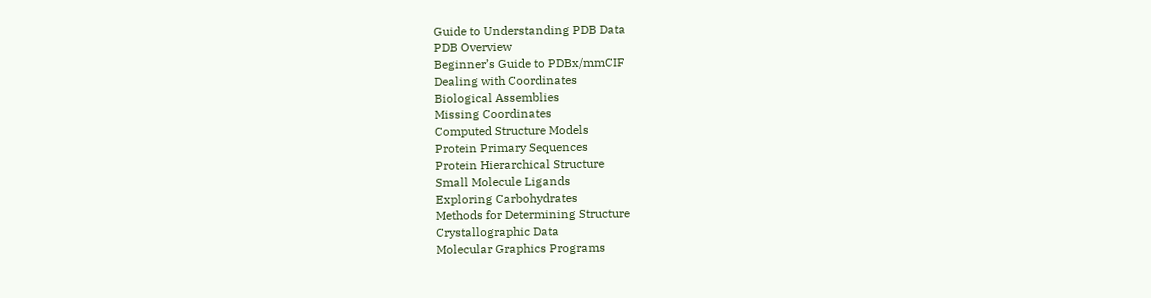Guide to Understanding PDB Data
PDB Overview
Beginner’s Guide to PDBx/mmCIF
Dealing with Coordinates
Biological Assemblies
Missing Coordinates
Computed Structure Models
Protein Primary Sequences
Protein Hierarchical Structure
Small Molecule Ligands
Exploring Carbohydrates
Methods for Determining Structure
Crystallographic Data
Molecular Graphics Programs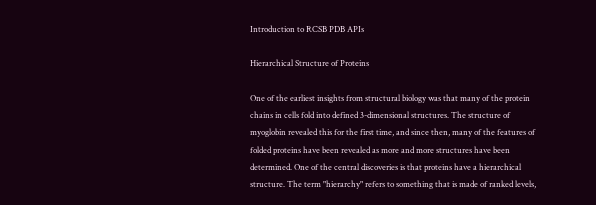Introduction to RCSB PDB APIs

Hierarchical Structure of Proteins

One of the earliest insights from structural biology was that many of the protein chains in cells fold into defined 3-dimensional structures. The structure of myoglobin revealed this for the first time, and since then, many of the features of folded proteins have been revealed as more and more structures have been determined. One of the central discoveries is that proteins have a hierarchical structure. The term "hierarchy" refers to something that is made of ranked levels,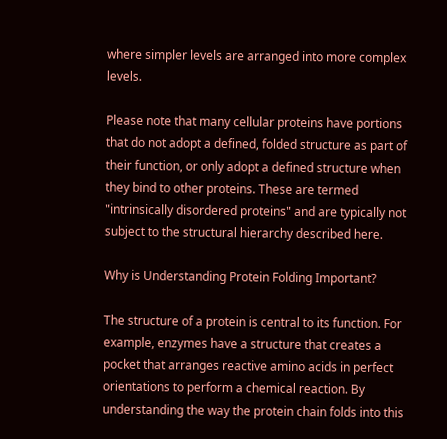where simpler levels are arranged into more complex levels.

Please note that many cellular proteins have portions that do not adopt a defined, folded structure as part of their function, or only adopt a defined structure when they bind to other proteins. These are termed "intrinsically disordered proteins" and are typically not subject to the structural hierarchy described here.

Why is Understanding Protein Folding Important?

The structure of a protein is central to its function. For example, enzymes have a structure that creates a pocket that arranges reactive amino acids in perfect orientations to perform a chemical reaction. By understanding the way the protein chain folds into this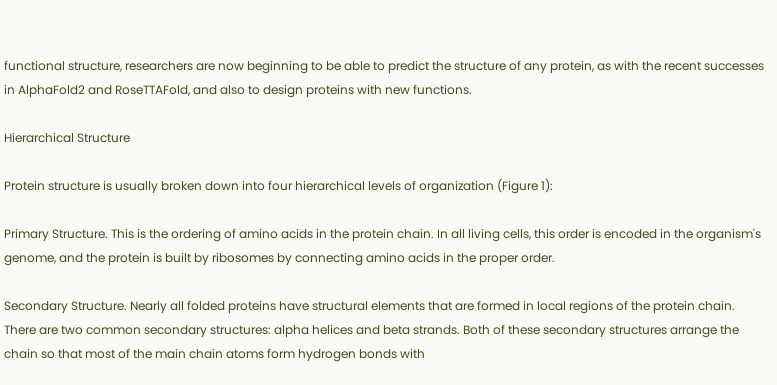functional structure, researchers are now beginning to be able to predict the structure of any protein, as with the recent successes in AlphaFold2 and RoseTTAFold, and also to design proteins with new functions.

Hierarchical Structure

Protein structure is usually broken down into four hierarchical levels of organization (Figure 1):

Primary Structure. This is the ordering of amino acids in the protein chain. In all living cells, this order is encoded in the organism's genome, and the protein is built by ribosomes by connecting amino acids in the proper order.

Secondary Structure. Nearly all folded proteins have structural elements that are formed in local regions of the protein chain. There are two common secondary structures: alpha helices and beta strands. Both of these secondary structures arrange the chain so that most of the main chain atoms form hydrogen bonds with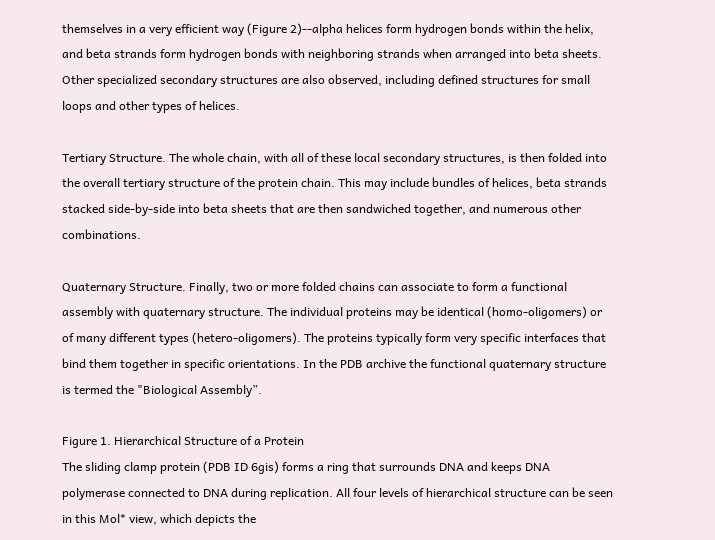themselves in a very efficient way (Figure 2)--alpha helices form hydrogen bonds within the helix, and beta strands form hydrogen bonds with neighboring strands when arranged into beta sheets. Other specialized secondary structures are also observed, including defined structures for small loops and other types of helices.

Tertiary Structure. The whole chain, with all of these local secondary structures, is then folded into the overall tertiary structure of the protein chain. This may include bundles of helices, beta strands stacked side-by-side into beta sheets that are then sandwiched together, and numerous other combinations.

Quaternary Structure. Finally, two or more folded chains can associate to form a functional assembly with quaternary structure. The individual proteins may be identical (homo-oligomers) or of many different types (hetero-oligomers). The proteins typically form very specific interfaces that bind them together in specific orientations. In the PDB archive the functional quaternary structure is termed the "Biological Assembly”.

Figure 1. Hierarchical Structure of a Protein
The sliding clamp protein (PDB ID 6gis) forms a ring that surrounds DNA and keeps DNA polymerase connected to DNA during replication. All four levels of hierarchical structure can be seen in this Mol* view, which depicts the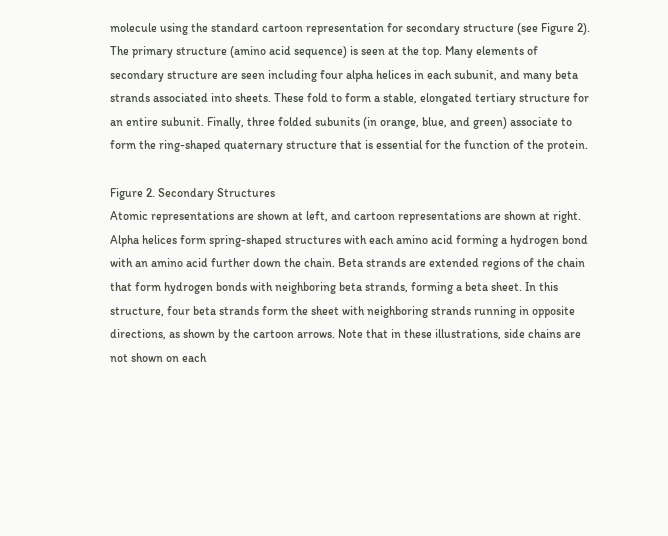molecule using the standard cartoon representation for secondary structure (see Figure 2). The primary structure (amino acid sequence) is seen at the top. Many elements of secondary structure are seen including four alpha helices in each subunit, and many beta strands associated into sheets. These fold to form a stable, elongated tertiary structure for an entire subunit. Finally, three folded subunits (in orange, blue, and green) associate to form the ring-shaped quaternary structure that is essential for the function of the protein.

Figure 2. Secondary Structures
Atomic representations are shown at left, and cartoon representations are shown at right. Alpha helices form spring-shaped structures with each amino acid forming a hydrogen bond with an amino acid further down the chain. Beta strands are extended regions of the chain that form hydrogen bonds with neighboring beta strands, forming a beta sheet. In this structure, four beta strands form the sheet with neighboring strands running in opposite directions, as shown by the cartoon arrows. Note that in these illustrations, side chains are not shown on each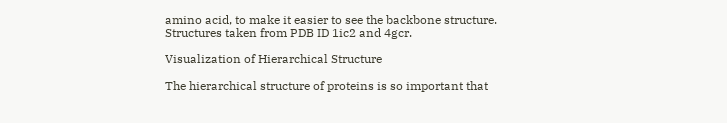amino acid, to make it easier to see the backbone structure. Structures taken from PDB ID 1ic2 and 4gcr.

Visualization of Hierarchical Structure

The hierarchical structure of proteins is so important that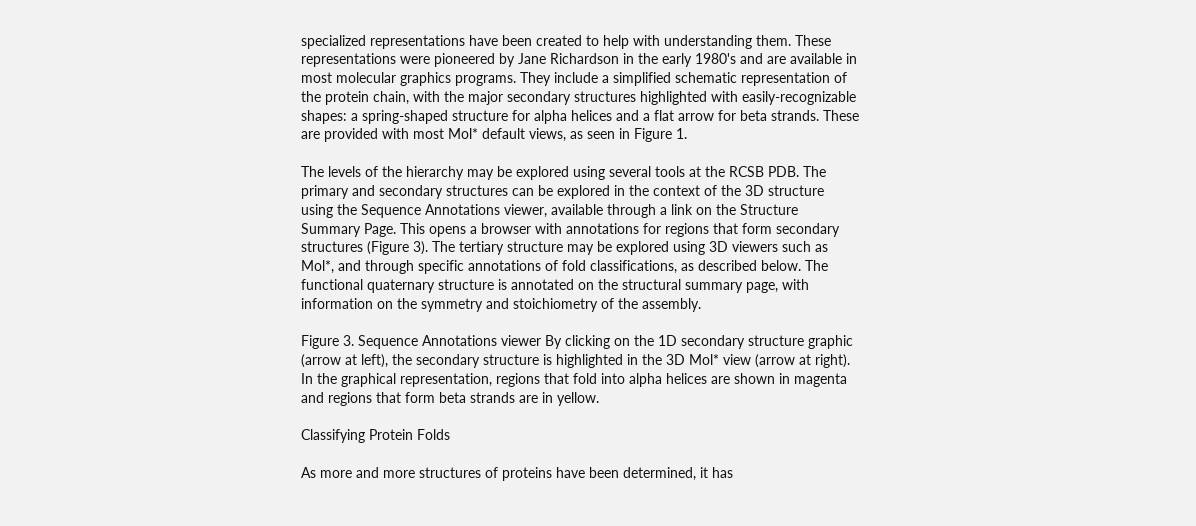specialized representations have been created to help with understanding them. These representations were pioneered by Jane Richardson in the early 1980's and are available in most molecular graphics programs. They include a simplified schematic representation of the protein chain, with the major secondary structures highlighted with easily-recognizable shapes: a spring-shaped structure for alpha helices and a flat arrow for beta strands. These are provided with most Mol* default views, as seen in Figure 1.

The levels of the hierarchy may be explored using several tools at the RCSB PDB. The primary and secondary structures can be explored in the context of the 3D structure using the Sequence Annotations viewer, available through a link on the Structure Summary Page. This opens a browser with annotations for regions that form secondary structures (Figure 3). The tertiary structure may be explored using 3D viewers such as Mol*, and through specific annotations of fold classifications, as described below. The functional quaternary structure is annotated on the structural summary page, with information on the symmetry and stoichiometry of the assembly.

Figure 3. Sequence Annotations viewer By clicking on the 1D secondary structure graphic (arrow at left), the secondary structure is highlighted in the 3D Mol* view (arrow at right). In the graphical representation, regions that fold into alpha helices are shown in magenta and regions that form beta strands are in yellow.

Classifying Protein Folds

As more and more structures of proteins have been determined, it has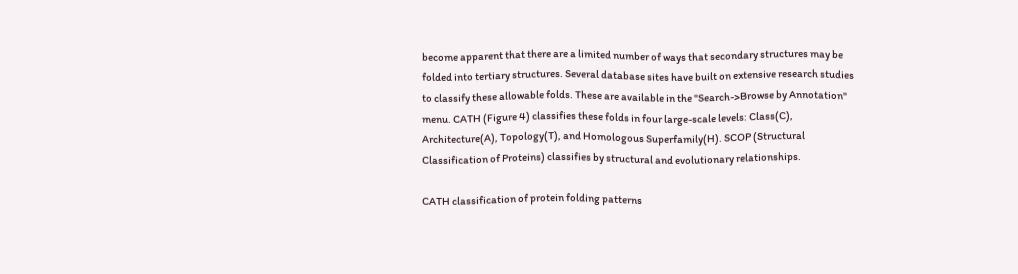become apparent that there are a limited number of ways that secondary structures may be folded into tertiary structures. Several database sites have built on extensive research studies to classify these allowable folds. These are available in the "Search->Browse by Annotation" menu. CATH (Figure 4) classifies these folds in four large-scale levels: Class(C), Architecture(A), Topology(T), and Homologous Superfamily(H). SCOP (Structural Classification of Proteins) classifies by structural and evolutionary relationships.

CATH classification of protein folding patterns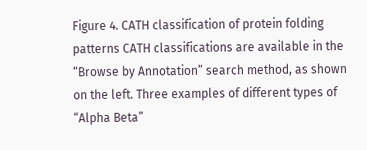Figure 4. CATH classification of protein folding patterns CATH classifications are available in the “Browse by Annotation” search method, as shown on the left. Three examples of different types of “Alpha Beta”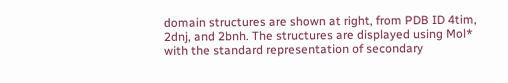domain structures are shown at right, from PDB ID 4tim, 2dnj, and 2bnh. The structures are displayed using Mol* with the standard representation of secondary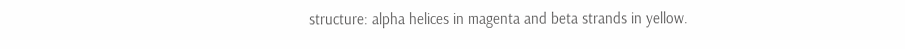structure: alpha helices in magenta and beta strands in yellow.